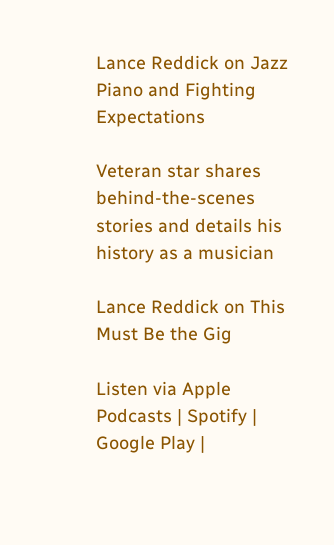Lance Reddick on Jazz Piano and Fighting Expectations

Veteran star shares behind-the-scenes stories and details his history as a musician

Lance Reddick on This Must Be the Gig

Listen via Apple Podcasts | Spotify | Google Play |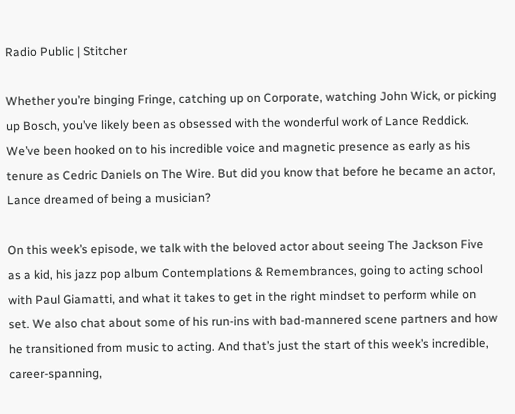Radio Public | Stitcher

Whether you’re binging Fringe, catching up on Corporate, watching John Wick, or picking up Bosch, you’ve likely been as obsessed with the wonderful work of Lance Reddick. We’ve been hooked on to his incredible voice and magnetic presence as early as his tenure as Cedric Daniels on The Wire. But did you know that before he became an actor, Lance dreamed of being a musician?

On this week’s episode, we talk with the beloved actor about seeing The Jackson Five as a kid, his jazz pop album Contemplations & Remembrances, going to acting school with Paul Giamatti, and what it takes to get in the right mindset to perform while on set. We also chat about some of his run-ins with bad-mannered scene partners and how he transitioned from music to acting. And that’s just the start of this week’s incredible, career-spanning,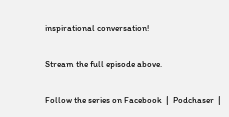inspirational conversation!

Stream the full episode above.

Follow the series on Facebook  |  Podchaser  |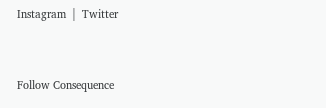Instagram  |  Twitter


Follow Consequence